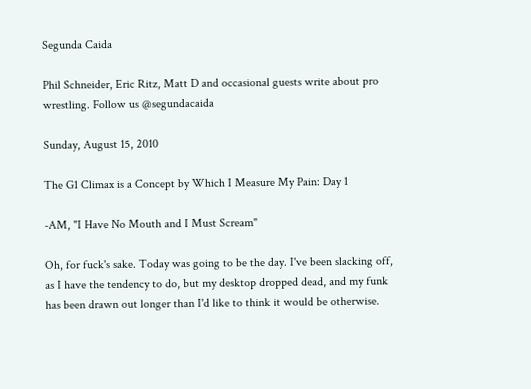Segunda Caida

Phil Schneider, Eric Ritz, Matt D and occasional guests write about pro wrestling. Follow us @segundacaida

Sunday, August 15, 2010

The G1 Climax is a Concept by Which I Measure My Pain: Day 1

-AM, "I Have No Mouth and I Must Scream"

Oh, for fuck's sake. Today was going to be the day. I've been slacking off, as I have the tendency to do, but my desktop dropped dead, and my funk has been drawn out longer than I'd like to think it would be otherwise.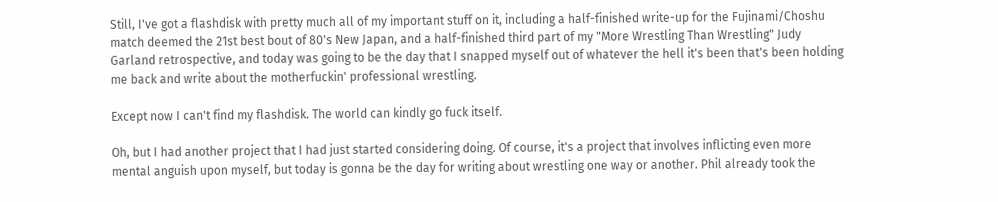Still, I've got a flashdisk with pretty much all of my important stuff on it, including a half-finished write-up for the Fujinami/Choshu match deemed the 21st best bout of 80's New Japan, and a half-finished third part of my "More Wrestling Than Wrestling" Judy Garland retrospective, and today was going to be the day that I snapped myself out of whatever the hell it's been that's been holding me back and write about the motherfuckin' professional wrestling.

Except now I can't find my flashdisk. The world can kindly go fuck itself.

Oh, but I had another project that I had just started considering doing. Of course, it's a project that involves inflicting even more mental anguish upon myself, but today is gonna be the day for writing about wrestling one way or another. Phil already took the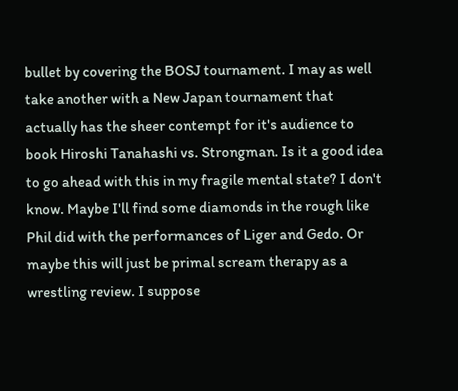bullet by covering the BOSJ tournament. I may as well take another with a New Japan tournament that actually has the sheer contempt for it's audience to book Hiroshi Tanahashi vs. Strongman. Is it a good idea to go ahead with this in my fragile mental state? I don't know. Maybe I'll find some diamonds in the rough like Phil did with the performances of Liger and Gedo. Or maybe this will just be primal scream therapy as a wrestling review. I suppose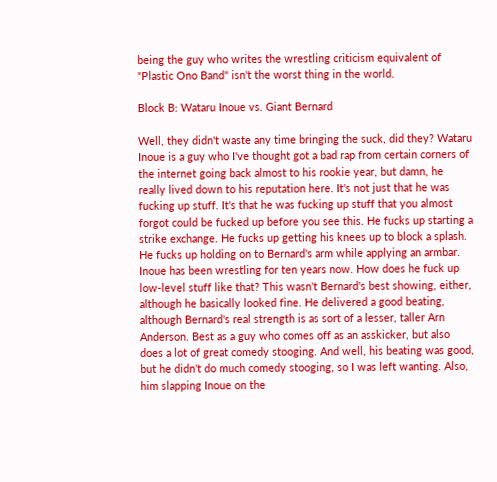being the guy who writes the wrestling criticism equivalent of "Plastic Ono Band" isn't the worst thing in the world.

Block B: Wataru Inoue vs. Giant Bernard

Well, they didn't waste any time bringing the suck, did they? Wataru Inoue is a guy who I've thought got a bad rap from certain corners of the internet going back almost to his rookie year, but damn, he really lived down to his reputation here. It's not just that he was fucking up stuff. It's that he was fucking up stuff that you almost forgot could be fucked up before you see this. He fucks up starting a strike exchange. He fucks up getting his knees up to block a splash. He fucks up holding on to Bernard's arm while applying an armbar. Inoue has been wrestling for ten years now. How does he fuck up low-level stuff like that? This wasn't Bernard's best showing, either, although he basically looked fine. He delivered a good beating, although Bernard's real strength is as sort of a lesser, taller Arn Anderson. Best as a guy who comes off as an asskicker, but also does a lot of great comedy stooging. And well, his beating was good, but he didn't do much comedy stooging, so I was left wanting. Also, him slapping Inoue on the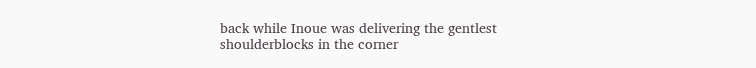back while Inoue was delivering the gentlest shoulderblocks in the corner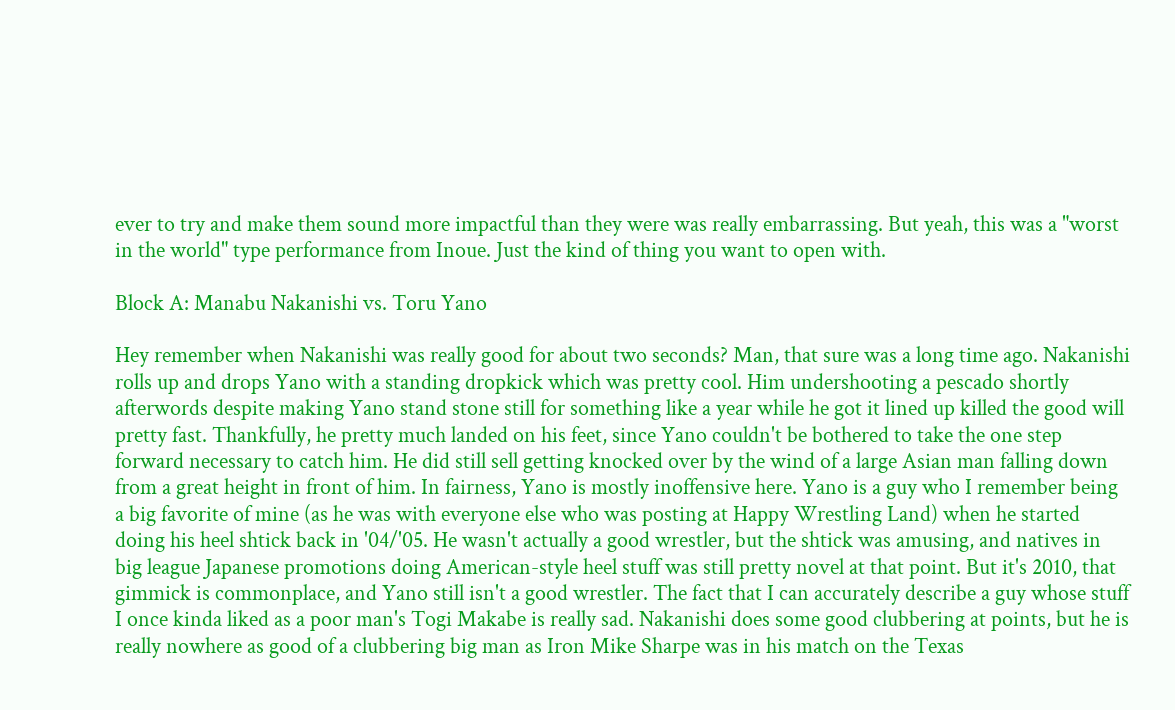ever to try and make them sound more impactful than they were was really embarrassing. But yeah, this was a "worst in the world" type performance from Inoue. Just the kind of thing you want to open with.

Block A: Manabu Nakanishi vs. Toru Yano

Hey remember when Nakanishi was really good for about two seconds? Man, that sure was a long time ago. Nakanishi rolls up and drops Yano with a standing dropkick which was pretty cool. Him undershooting a pescado shortly afterwords despite making Yano stand stone still for something like a year while he got it lined up killed the good will pretty fast. Thankfully, he pretty much landed on his feet, since Yano couldn't be bothered to take the one step forward necessary to catch him. He did still sell getting knocked over by the wind of a large Asian man falling down from a great height in front of him. In fairness, Yano is mostly inoffensive here. Yano is a guy who I remember being a big favorite of mine (as he was with everyone else who was posting at Happy Wrestling Land) when he started doing his heel shtick back in '04/'05. He wasn't actually a good wrestler, but the shtick was amusing, and natives in big league Japanese promotions doing American-style heel stuff was still pretty novel at that point. But it's 2010, that gimmick is commonplace, and Yano still isn't a good wrestler. The fact that I can accurately describe a guy whose stuff I once kinda liked as a poor man's Togi Makabe is really sad. Nakanishi does some good clubbering at points, but he is really nowhere as good of a clubbering big man as Iron Mike Sharpe was in his match on the Texas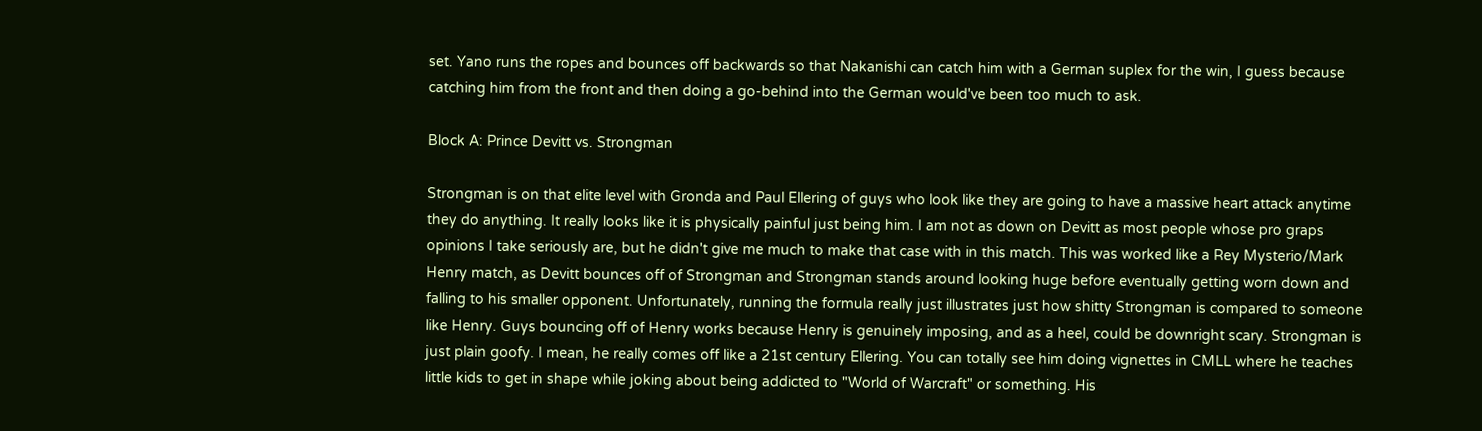set. Yano runs the ropes and bounces off backwards so that Nakanishi can catch him with a German suplex for the win, I guess because catching him from the front and then doing a go-behind into the German would've been too much to ask.

Block A: Prince Devitt vs. Strongman

Strongman is on that elite level with Gronda and Paul Ellering of guys who look like they are going to have a massive heart attack anytime they do anything. It really looks like it is physically painful just being him. I am not as down on Devitt as most people whose pro graps opinions I take seriously are, but he didn't give me much to make that case with in this match. This was worked like a Rey Mysterio/Mark Henry match, as Devitt bounces off of Strongman and Strongman stands around looking huge before eventually getting worn down and falling to his smaller opponent. Unfortunately, running the formula really just illustrates just how shitty Strongman is compared to someone like Henry. Guys bouncing off of Henry works because Henry is genuinely imposing, and as a heel, could be downright scary. Strongman is just plain goofy. I mean, he really comes off like a 21st century Ellering. You can totally see him doing vignettes in CMLL where he teaches little kids to get in shape while joking about being addicted to "World of Warcraft" or something. His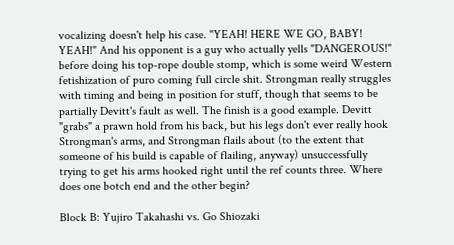vocalizing doesn't help his case. "YEAH! HERE WE GO, BABY! YEAH!" And his opponent is a guy who actually yells "DANGEROUS!" before doing his top-rope double stomp, which is some weird Western fetishization of puro coming full circle shit. Strongman really struggles with timing and being in position for stuff, though that seems to be partially Devitt's fault as well. The finish is a good example. Devitt "grabs" a prawn hold from his back, but his legs don't ever really hook Strongman's arms, and Strongman flails about (to the extent that someone of his build is capable of flailing, anyway) unsuccessfully trying to get his arms hooked right until the ref counts three. Where does one botch end and the other begin?

Block B: Yujiro Takahashi vs. Go Shiozaki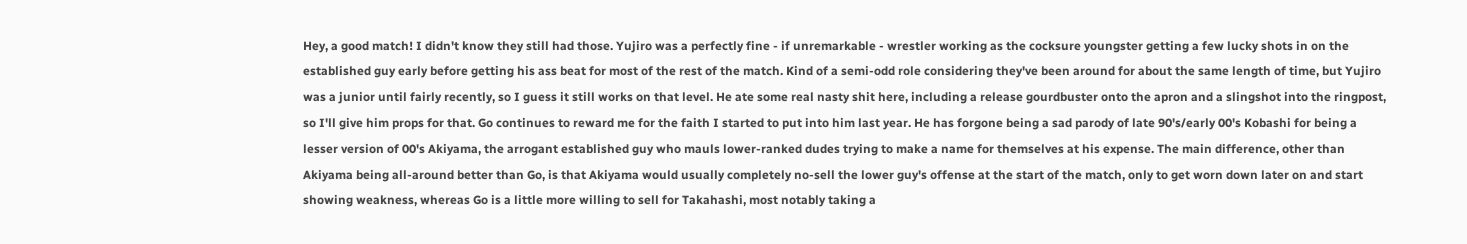Hey, a good match! I didn't know they still had those. Yujiro was a perfectly fine - if unremarkable - wrestler working as the cocksure youngster getting a few lucky shots in on the established guy early before getting his ass beat for most of the rest of the match. Kind of a semi-odd role considering they've been around for about the same length of time, but Yujiro was a junior until fairly recently, so I guess it still works on that level. He ate some real nasty shit here, including a release gourdbuster onto the apron and a slingshot into the ringpost, so I'll give him props for that. Go continues to reward me for the faith I started to put into him last year. He has forgone being a sad parody of late 90's/early 00's Kobashi for being a lesser version of 00's Akiyama, the arrogant established guy who mauls lower-ranked dudes trying to make a name for themselves at his expense. The main difference, other than Akiyama being all-around better than Go, is that Akiyama would usually completely no-sell the lower guy's offense at the start of the match, only to get worn down later on and start showing weakness, whereas Go is a little more willing to sell for Takahashi, most notably taking a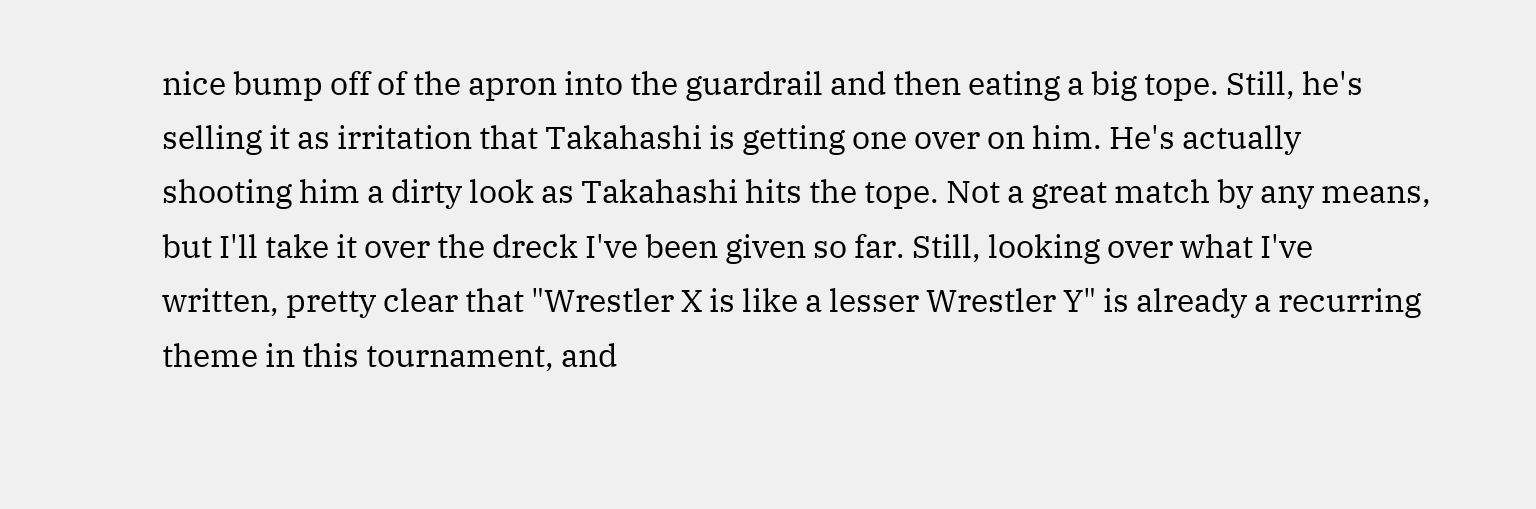nice bump off of the apron into the guardrail and then eating a big tope. Still, he's selling it as irritation that Takahashi is getting one over on him. He's actually shooting him a dirty look as Takahashi hits the tope. Not a great match by any means, but I'll take it over the dreck I've been given so far. Still, looking over what I've written, pretty clear that "Wrestler X is like a lesser Wrestler Y" is already a recurring theme in this tournament, and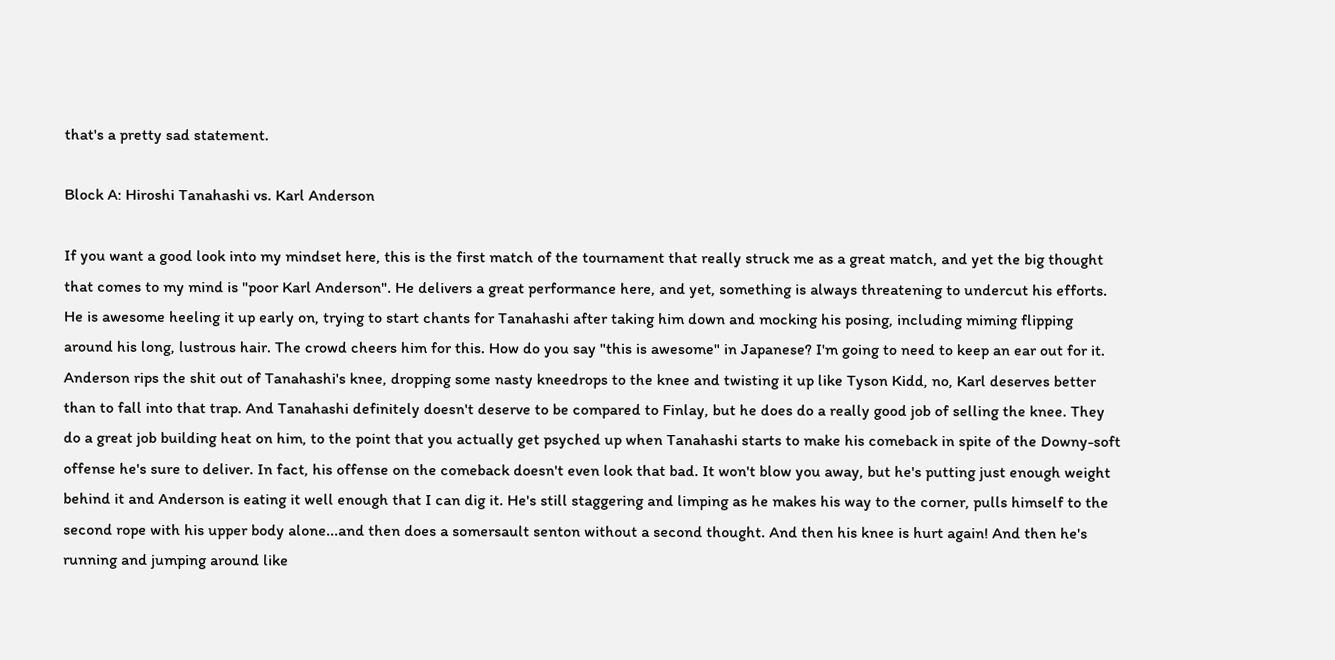that's a pretty sad statement.

Block A: Hiroshi Tanahashi vs. Karl Anderson

If you want a good look into my mindset here, this is the first match of the tournament that really struck me as a great match, and yet the big thought that comes to my mind is "poor Karl Anderson". He delivers a great performance here, and yet, something is always threatening to undercut his efforts. He is awesome heeling it up early on, trying to start chants for Tanahashi after taking him down and mocking his posing, including miming flipping around his long, lustrous hair. The crowd cheers him for this. How do you say "this is awesome" in Japanese? I'm going to need to keep an ear out for it. Anderson rips the shit out of Tanahashi's knee, dropping some nasty kneedrops to the knee and twisting it up like Tyson Kidd, no, Karl deserves better than to fall into that trap. And Tanahashi definitely doesn't deserve to be compared to Finlay, but he does do a really good job of selling the knee. They do a great job building heat on him, to the point that you actually get psyched up when Tanahashi starts to make his comeback in spite of the Downy-soft offense he's sure to deliver. In fact, his offense on the comeback doesn't even look that bad. It won't blow you away, but he's putting just enough weight behind it and Anderson is eating it well enough that I can dig it. He's still staggering and limping as he makes his way to the corner, pulls himself to the second rope with his upper body alone...and then does a somersault senton without a second thought. And then his knee is hurt again! And then he's running and jumping around like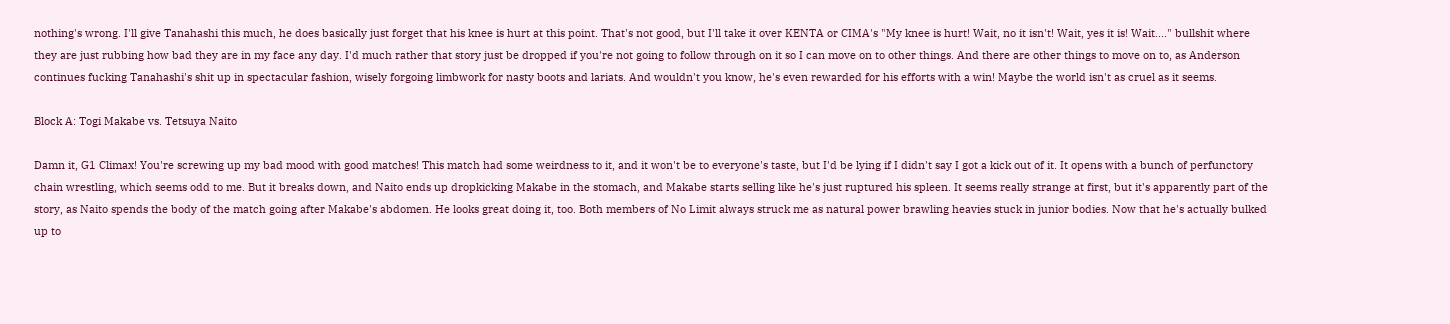nothing's wrong. I'll give Tanahashi this much, he does basically just forget that his knee is hurt at this point. That's not good, but I'll take it over KENTA or CIMA's "My knee is hurt! Wait, no it isn't! Wait, yes it is! Wait...." bullshit where they are just rubbing how bad they are in my face any day. I'd much rather that story just be dropped if you're not going to follow through on it so I can move on to other things. And there are other things to move on to, as Anderson continues fucking Tanahashi's shit up in spectacular fashion, wisely forgoing limbwork for nasty boots and lariats. And wouldn't you know, he's even rewarded for his efforts with a win! Maybe the world isn't as cruel as it seems.

Block A: Togi Makabe vs. Tetsuya Naito

Damn it, G1 Climax! You're screwing up my bad mood with good matches! This match had some weirdness to it, and it won't be to everyone's taste, but I'd be lying if I didn't say I got a kick out of it. It opens with a bunch of perfunctory chain wrestling, which seems odd to me. But it breaks down, and Naito ends up dropkicking Makabe in the stomach, and Makabe starts selling like he's just ruptured his spleen. It seems really strange at first, but it's apparently part of the story, as Naito spends the body of the match going after Makabe's abdomen. He looks great doing it, too. Both members of No Limit always struck me as natural power brawling heavies stuck in junior bodies. Now that he's actually bulked up to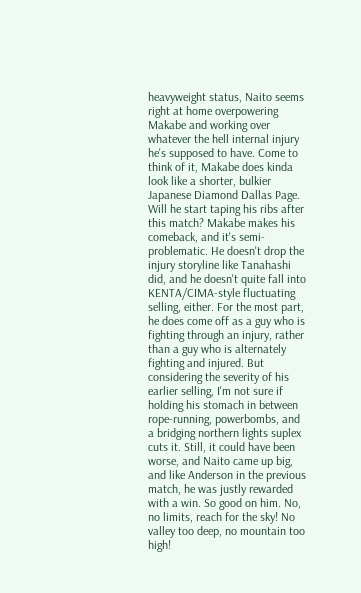heavyweight status, Naito seems right at home overpowering Makabe and working over whatever the hell internal injury he's supposed to have. Come to think of it, Makabe does kinda look like a shorter, bulkier Japanese Diamond Dallas Page. Will he start taping his ribs after this match? Makabe makes his comeback, and it's semi-problematic. He doesn't drop the injury storyline like Tanahashi did, and he doesn't quite fall into KENTA/CIMA-style fluctuating selling, either. For the most part, he does come off as a guy who is fighting through an injury, rather than a guy who is alternately fighting and injured. But considering the severity of his earlier selling, I'm not sure if holding his stomach in between rope-running, powerbombs, and a bridging northern lights suplex cuts it. Still, it could have been worse, and Naito came up big, and like Anderson in the previous match, he was justly rewarded with a win. So good on him. No, no limits, reach for the sky! No valley too deep, no mountain too high!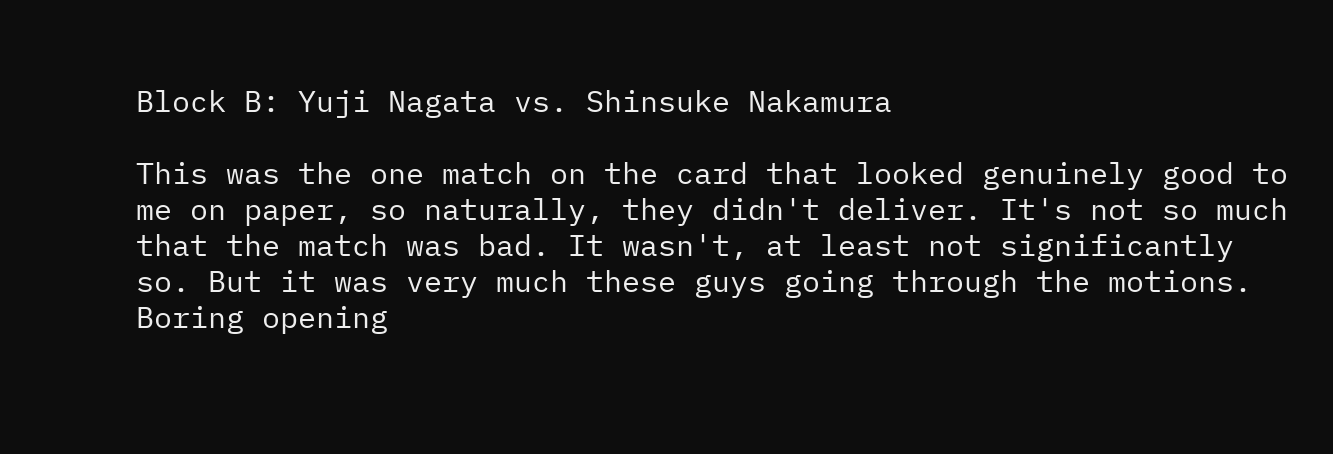Block B: Yuji Nagata vs. Shinsuke Nakamura

This was the one match on the card that looked genuinely good to me on paper, so naturally, they didn't deliver. It's not so much that the match was bad. It wasn't, at least not significantly so. But it was very much these guys going through the motions. Boring opening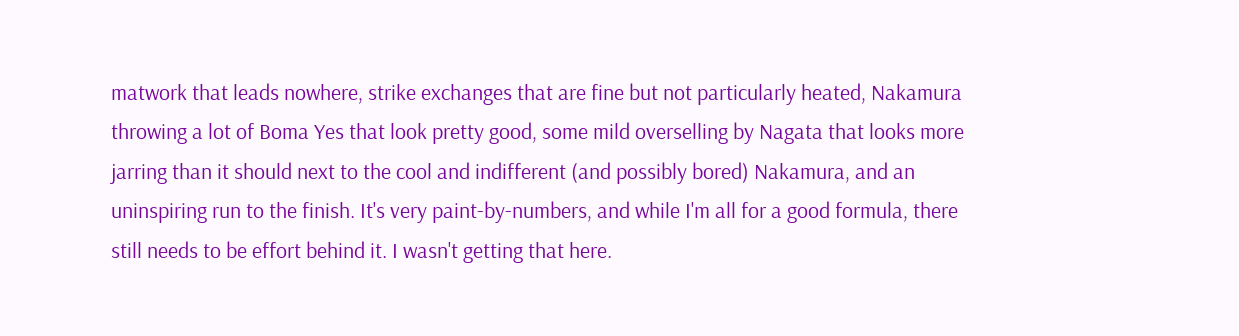matwork that leads nowhere, strike exchanges that are fine but not particularly heated, Nakamura throwing a lot of Boma Yes that look pretty good, some mild overselling by Nagata that looks more jarring than it should next to the cool and indifferent (and possibly bored) Nakamura, and an uninspiring run to the finish. It's very paint-by-numbers, and while I'm all for a good formula, there still needs to be effort behind it. I wasn't getting that here.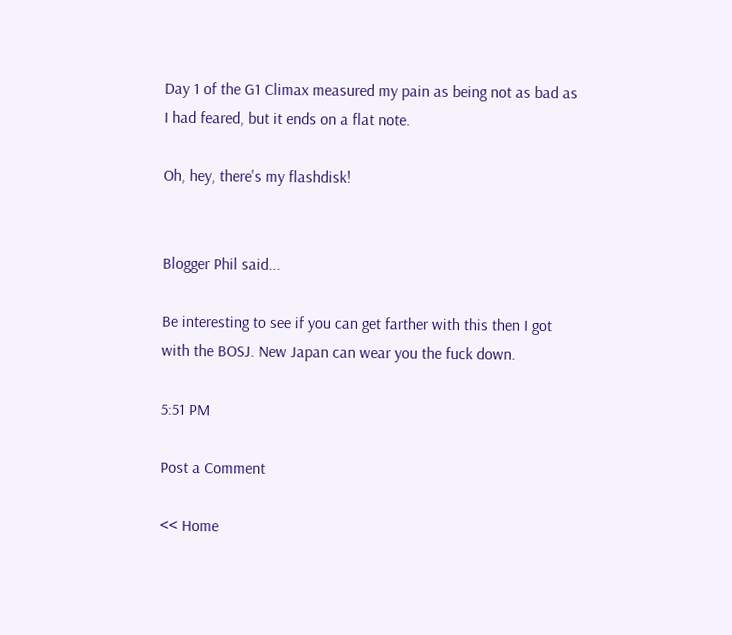Day 1 of the G1 Climax measured my pain as being not as bad as I had feared, but it ends on a flat note.

Oh, hey, there's my flashdisk!


Blogger Phil said...

Be interesting to see if you can get farther with this then I got with the BOSJ. New Japan can wear you the fuck down.

5:51 PM

Post a Comment

<< Home